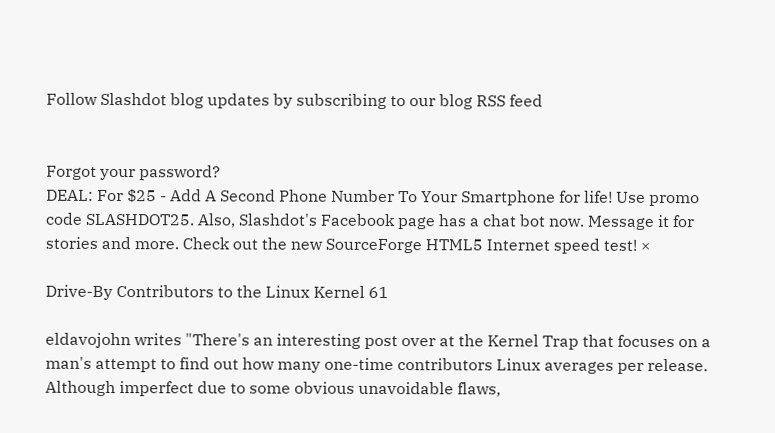Follow Slashdot blog updates by subscribing to our blog RSS feed


Forgot your password?
DEAL: For $25 - Add A Second Phone Number To Your Smartphone for life! Use promo code SLASHDOT25. Also, Slashdot's Facebook page has a chat bot now. Message it for stories and more. Check out the new SourceForge HTML5 Internet speed test! ×

Drive-By Contributors to the Linux Kernel 61

eldavojohn writes "There's an interesting post over at the Kernel Trap that focuses on a man's attempt to find out how many one-time contributors Linux averages per release. Although imperfect due to some obvious unavoidable flaws,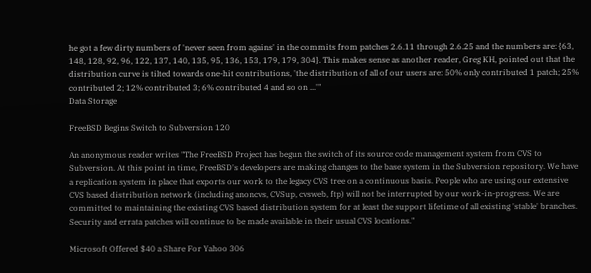he got a few dirty numbers of 'never seen from agains' in the commits from patches 2.6.11 through 2.6.25 and the numbers are: {63, 148, 128, 92, 96, 122, 137, 140, 135, 95, 136, 153, 179, 179, 304}. This makes sense as another reader, Greg KH, pointed out that the distribution curve is tilted towards one-hit contributions, 'the distribution of all of our users are: 50% only contributed 1 patch; 25% contributed 2; 12% contributed 3; 6% contributed 4 and so on ...'"
Data Storage

FreeBSD Begins Switch to Subversion 120

An anonymous reader writes "The FreeBSD Project has begun the switch of its source code management system from CVS to Subversion. At this point in time, FreeBSD's developers are making changes to the base system in the Subversion repository. We have a replication system in place that exports our work to the legacy CVS tree on a continuous basis. People who are using our extensive CVS based distribution network (including anoncvs, CVSup, cvsweb, ftp) will not be interrupted by our work-in-progress. We are committed to maintaining the existing CVS based distribution system for at least the support lifetime of all existing 'stable' branches. Security and errata patches will continue to be made available in their usual CVS locations."

Microsoft Offered $40 a Share For Yahoo 306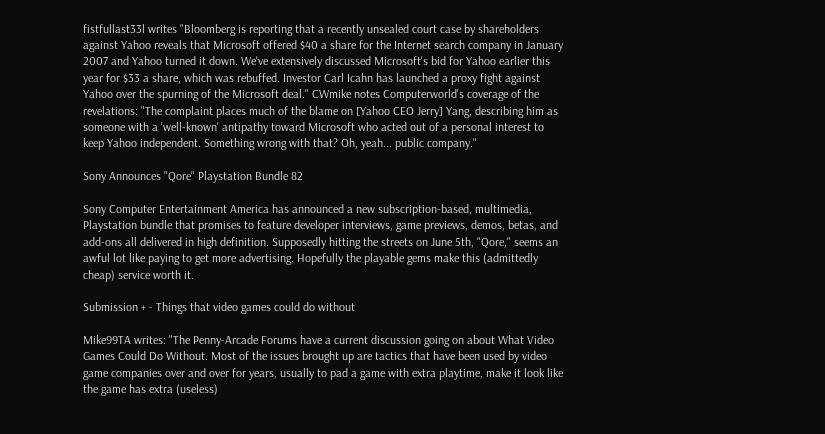fistfullast33l writes "Bloomberg is reporting that a recently unsealed court case by shareholders against Yahoo reveals that Microsoft offered $40 a share for the Internet search company in January 2007 and Yahoo turned it down. We've extensively discussed Microsoft's bid for Yahoo earlier this year for $33 a share, which was rebuffed. Investor Carl Icahn has launched a proxy fight against Yahoo over the spurning of the Microsoft deal." CWmike notes Computerworld's coverage of the revelations: "The complaint places much of the blame on [Yahoo CEO Jerry] Yang, describing him as someone with a 'well-known' antipathy toward Microsoft who acted out of a personal interest to keep Yahoo independent. Something wrong with that? Oh, yeah... public company."

Sony Announces "Qore" Playstation Bundle 82

Sony Computer Entertainment America has announced a new subscription-based, multimedia, Playstation bundle that promises to feature developer interviews, game previews, demos, betas, and add-ons all delivered in high definition. Supposedly hitting the streets on June 5th, "Qore," seems an awful lot like paying to get more advertising. Hopefully the playable gems make this (admittedly cheap) service worth it.

Submission + - Things that video games could do without

Mike99TA writes: "The Penny-Arcade Forums have a current discussion going on about What Video Games Could Do Without. Most of the issues brought up are tactics that have been used by video game companies over and over for years, usually to pad a game with extra playtime, make it look like the game has extra (useless)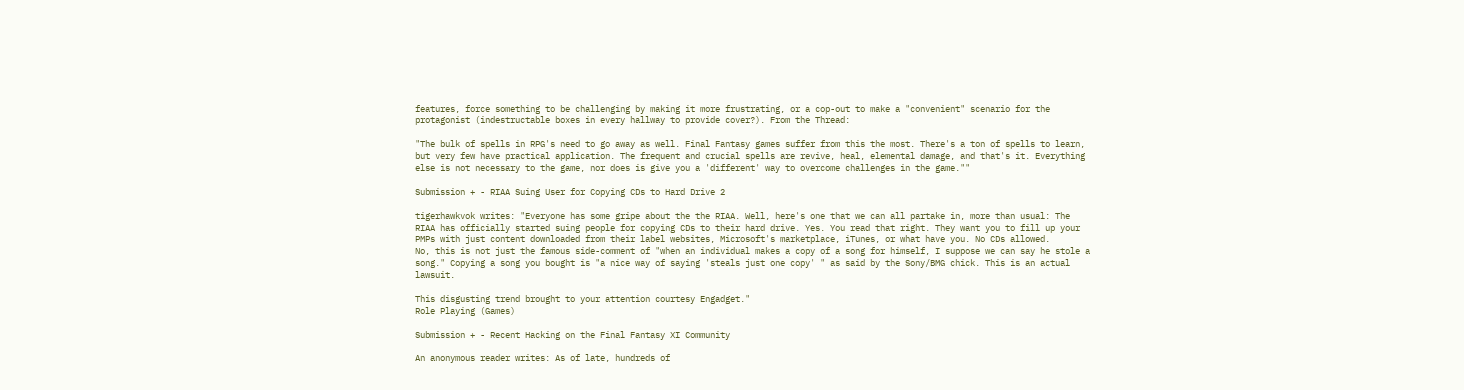features, force something to be challenging by making it more frustrating, or a cop-out to make a "convenient" scenario for the protagonist (indestructable boxes in every hallway to provide cover?). From the Thread:

"The bulk of spells in RPG's need to go away as well. Final Fantasy games suffer from this the most. There's a ton of spells to learn, but very few have practical application. The frequent and crucial spells are revive, heal, elemental damage, and that's it. Everything else is not necessary to the game, nor does is give you a 'different' way to overcome challenges in the game.""

Submission + - RIAA Suing User for Copying CDs to Hard Drive 2

tigerhawkvok writes: "Everyone has some gripe about the the RIAA. Well, here's one that we can all partake in, more than usual: The RIAA has officially started suing people for copying CDs to their hard drive. Yes. You read that right. They want you to fill up your PMPs with just content downloaded from their label websites, Microsoft's marketplace, iTunes, or what have you. No CDs allowed.
No, this is not just the famous side-comment of "when an individual makes a copy of a song for himself, I suppose we can say he stole a song." Copying a song you bought is "a nice way of saying 'steals just one copy' " as said by the Sony/BMG chick. This is an actual lawsuit.

This disgusting trend brought to your attention courtesy Engadget."
Role Playing (Games)

Submission + - Recent Hacking on the Final Fantasy XI Community

An anonymous reader writes: As of late, hundreds of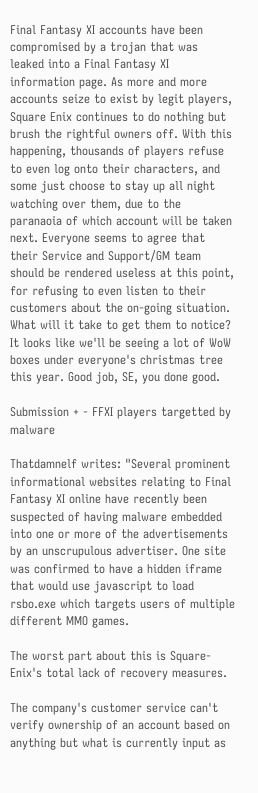Final Fantasy XI accounts have been compromised by a trojan that was leaked into a Final Fantasy XI information page. As more and more accounts seize to exist by legit players, Square Enix continues to do nothing but brush the rightful owners off. With this happening, thousands of players refuse to even log onto their characters, and some just choose to stay up all night watching over them, due to the paranaoia of which account will be taken next. Everyone seems to agree that their Service and Support/GM team should be rendered useless at this point, for refusing to even listen to their customers about the on-going situation. What will it take to get them to notice? It looks like we'll be seeing a lot of WoW boxes under everyone's christmas tree this year. Good job, SE, you done good.

Submission + - FFXI players targetted by malware

Thatdamnelf writes: "Several prominent informational websites relating to Final Fantasy XI online have recently been suspected of having malware embedded into one or more of the advertisements by an unscrupulous advertiser. One site was confirmed to have a hidden iframe that would use javascript to load rsbo.exe which targets users of multiple different MMO games.

The worst part about this is Square-Enix's total lack of recovery measures.

The company's customer service can't verify ownership of an account based on anything but what is currently input as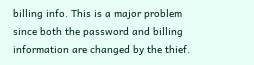billing info. This is a major problem since both the password and billing information are changed by the thief.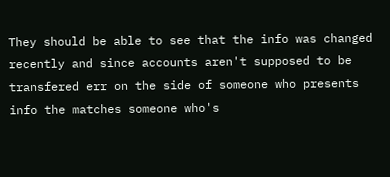They should be able to see that the info was changed recently and since accounts aren't supposed to be transfered err on the side of someone who presents info the matches someone who's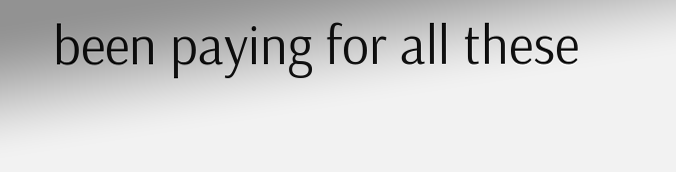been paying for all these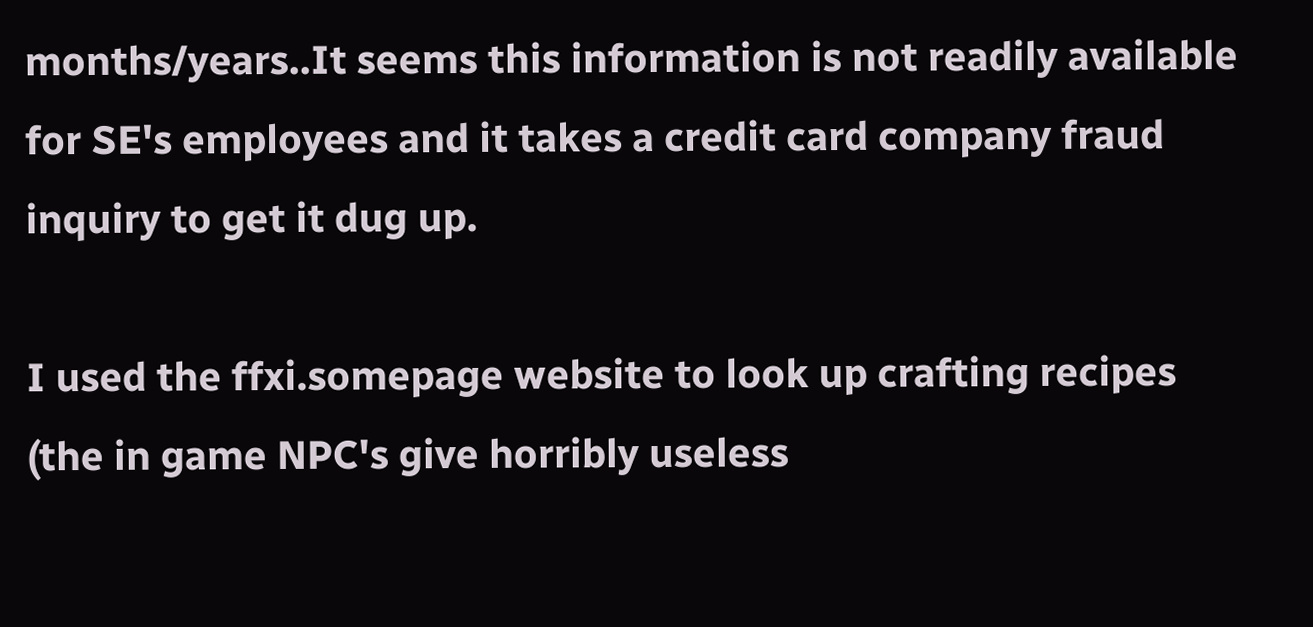months/years..It seems this information is not readily available for SE's employees and it takes a credit card company fraud inquiry to get it dug up.

I used the ffxi.somepage website to look up crafting recipes (the in game NPC's give horribly useless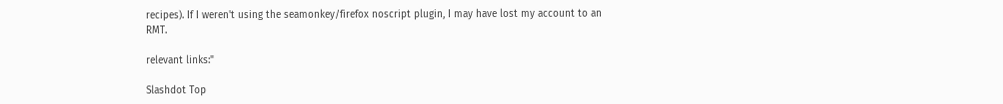recipes). If I weren't using the seamonkey/firefox noscript plugin, I may have lost my account to an RMT.

relevant links:"

Slashdot Top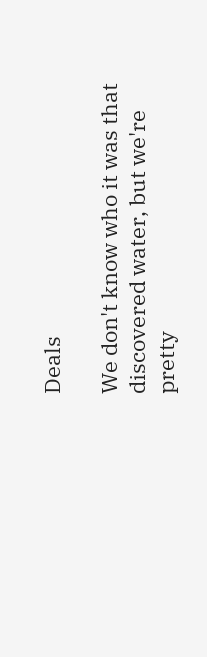Deals

We don't know who it was that discovered water, but we're pretty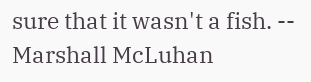sure that it wasn't a fish. -- Marshall McLuhan